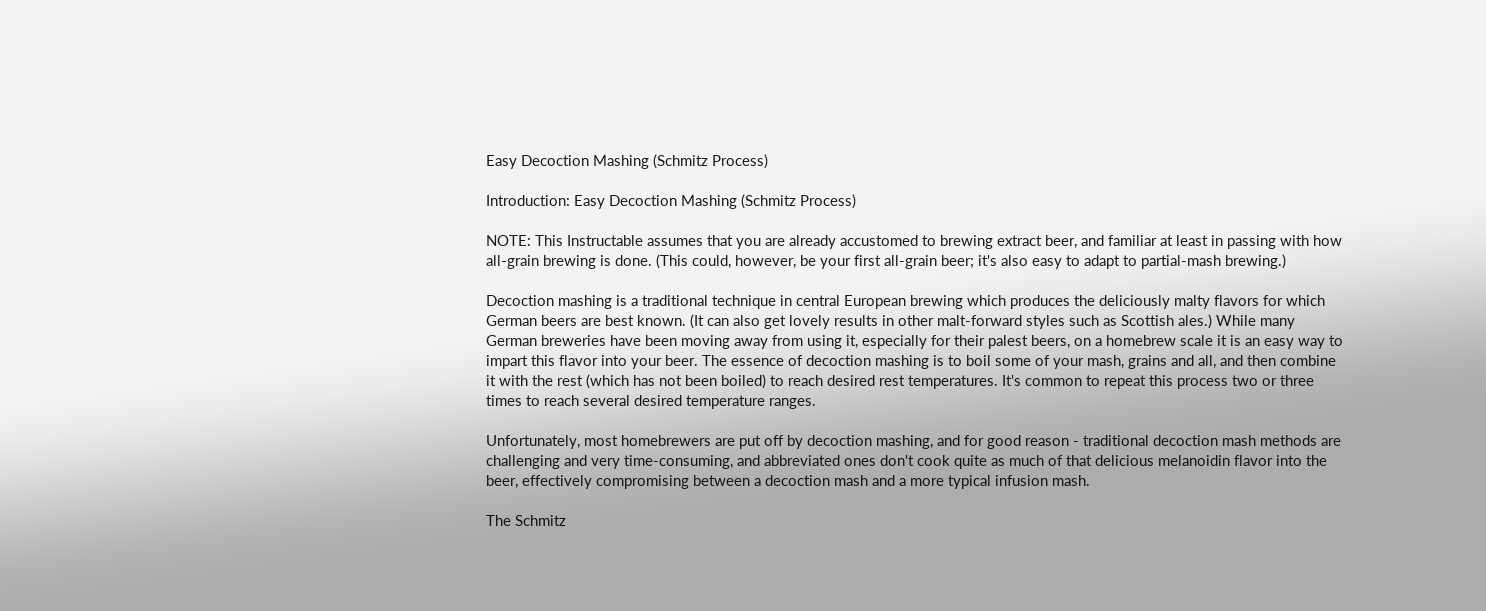Easy Decoction Mashing (Schmitz Process)

Introduction: Easy Decoction Mashing (Schmitz Process)

NOTE: This Instructable assumes that you are already accustomed to brewing extract beer, and familiar at least in passing with how all-grain brewing is done. (This could, however, be your first all-grain beer; it's also easy to adapt to partial-mash brewing.)

Decoction mashing is a traditional technique in central European brewing which produces the deliciously malty flavors for which German beers are best known. (It can also get lovely results in other malt-forward styles such as Scottish ales.) While many German breweries have been moving away from using it, especially for their palest beers, on a homebrew scale it is an easy way to impart this flavor into your beer. The essence of decoction mashing is to boil some of your mash, grains and all, and then combine it with the rest (which has not been boiled) to reach desired rest temperatures. It's common to repeat this process two or three times to reach several desired temperature ranges.

Unfortunately, most homebrewers are put off by decoction mashing, and for good reason - traditional decoction mash methods are challenging and very time-consuming, and abbreviated ones don't cook quite as much of that delicious melanoidin flavor into the beer, effectively compromising between a decoction mash and a more typical infusion mash.

The Schmitz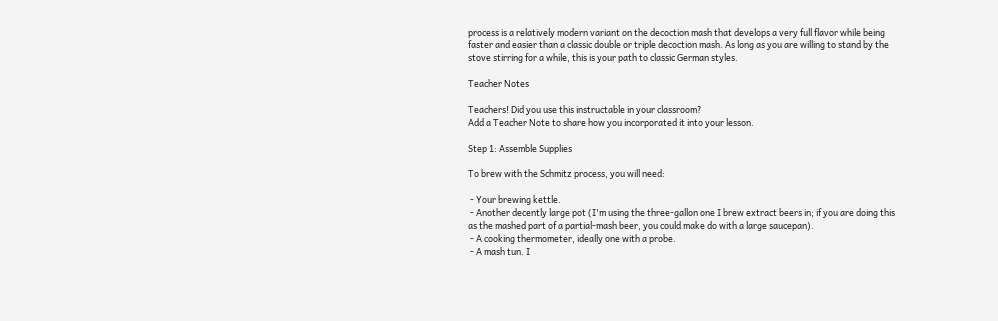process is a relatively modern variant on the decoction mash that develops a very full flavor while being faster and easier than a classic double or triple decoction mash. As long as you are willing to stand by the stove stirring for a while, this is your path to classic German styles.

Teacher Notes

Teachers! Did you use this instructable in your classroom?
Add a Teacher Note to share how you incorporated it into your lesson.

Step 1: Assemble Supplies

To brew with the Schmitz process, you will need:

 - Your brewing kettle.
 - Another decently large pot (I'm using the three-gallon one I brew extract beers in; if you are doing this as the mashed part of a partial-mash beer, you could make do with a large saucepan).
 - A cooking thermometer, ideally one with a probe.
 - A mash tun. I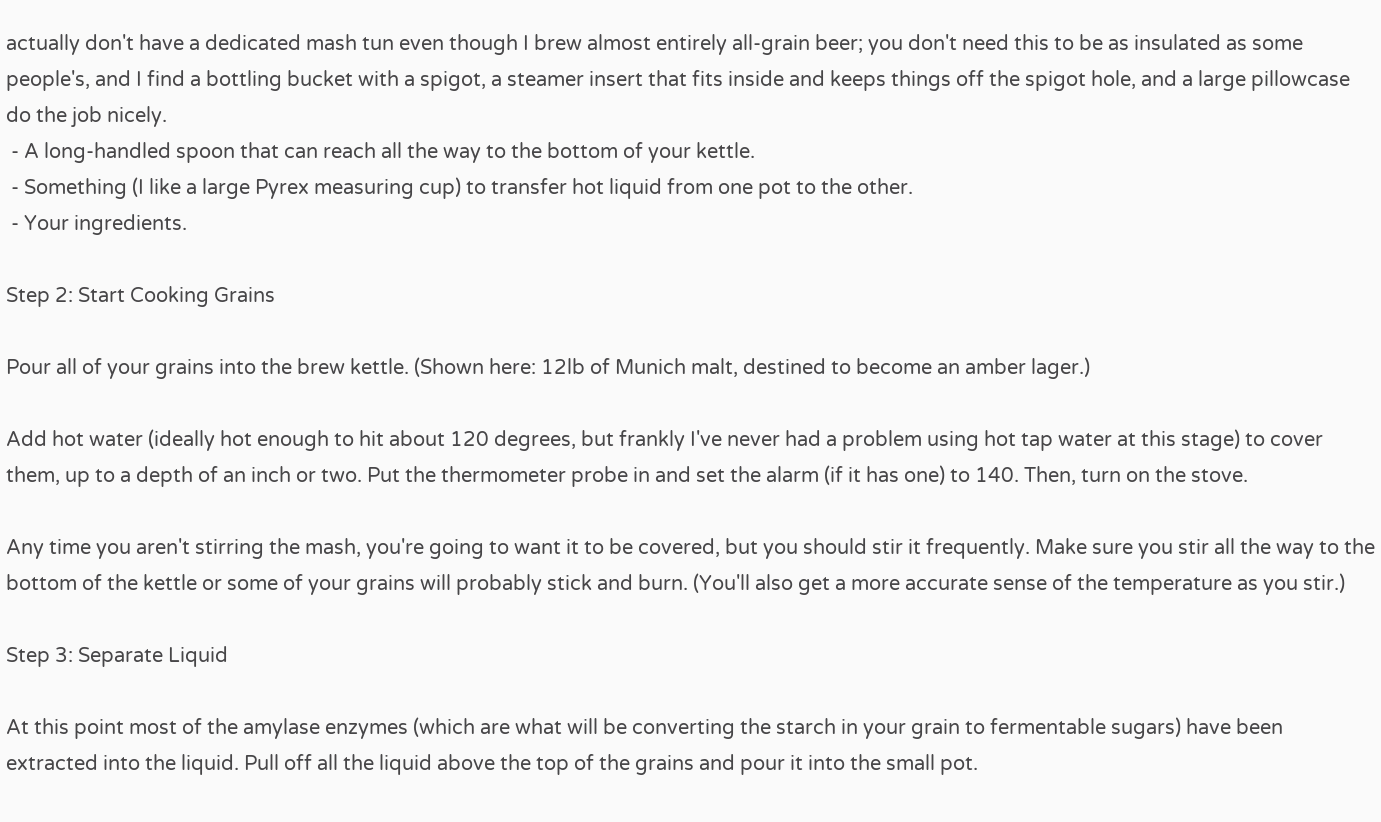actually don't have a dedicated mash tun even though I brew almost entirely all-grain beer; you don't need this to be as insulated as some people's, and I find a bottling bucket with a spigot, a steamer insert that fits inside and keeps things off the spigot hole, and a large pillowcase do the job nicely.
 - A long-handled spoon that can reach all the way to the bottom of your kettle.
 - Something (I like a large Pyrex measuring cup) to transfer hot liquid from one pot to the other.
 - Your ingredients.

Step 2: Start Cooking Grains

Pour all of your grains into the brew kettle. (Shown here: 12lb of Munich malt, destined to become an amber lager.)

Add hot water (ideally hot enough to hit about 120 degrees, but frankly I've never had a problem using hot tap water at this stage) to cover them, up to a depth of an inch or two. Put the thermometer probe in and set the alarm (if it has one) to 140. Then, turn on the stove.

Any time you aren't stirring the mash, you're going to want it to be covered, but you should stir it frequently. Make sure you stir all the way to the bottom of the kettle or some of your grains will probably stick and burn. (You'll also get a more accurate sense of the temperature as you stir.)

Step 3: Separate Liquid

At this point most of the amylase enzymes (which are what will be converting the starch in your grain to fermentable sugars) have been extracted into the liquid. Pull off all the liquid above the top of the grains and pour it into the small pot.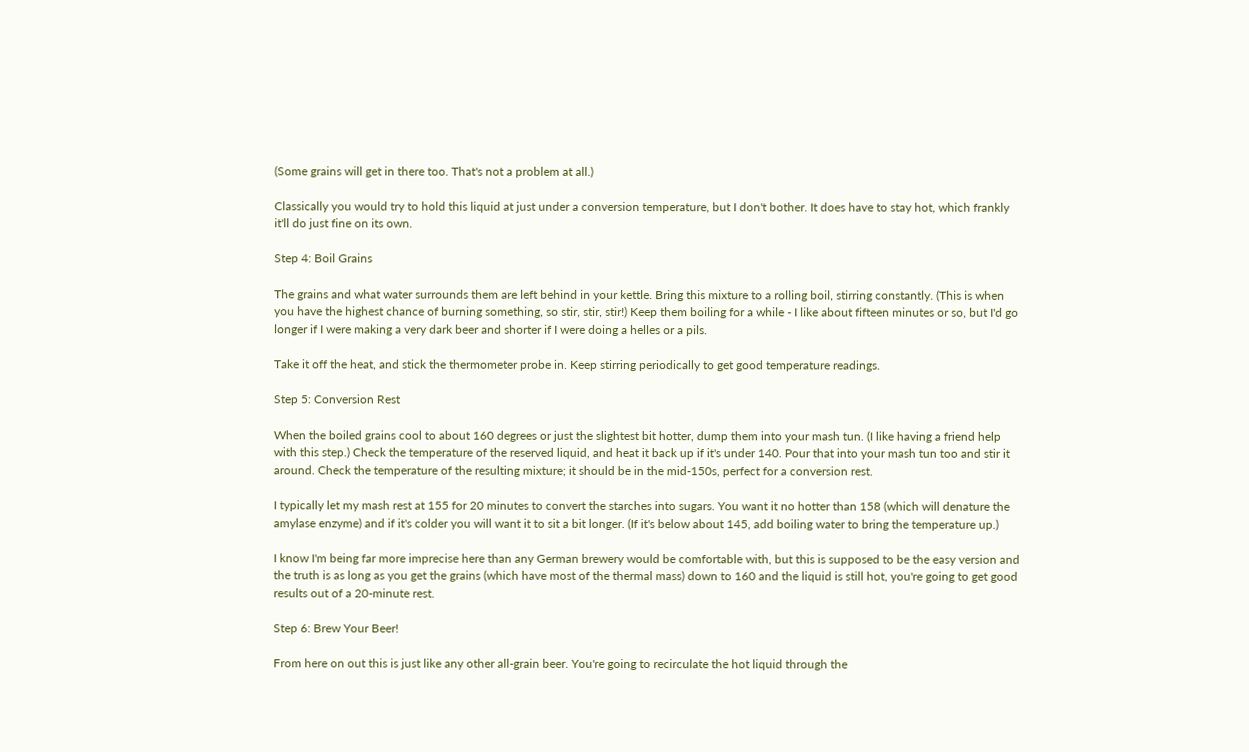(Some grains will get in there too. That's not a problem at all.)

Classically you would try to hold this liquid at just under a conversion temperature, but I don't bother. It does have to stay hot, which frankly it'll do just fine on its own.

Step 4: Boil Grains

The grains and what water surrounds them are left behind in your kettle. Bring this mixture to a rolling boil, stirring constantly. (This is when you have the highest chance of burning something, so stir, stir, stir!) Keep them boiling for a while - I like about fifteen minutes or so, but I'd go longer if I were making a very dark beer and shorter if I were doing a helles or a pils.

Take it off the heat, and stick the thermometer probe in. Keep stirring periodically to get good temperature readings.

Step 5: Conversion Rest

When the boiled grains cool to about 160 degrees or just the slightest bit hotter, dump them into your mash tun. (I like having a friend help with this step.) Check the temperature of the reserved liquid, and heat it back up if it's under 140. Pour that into your mash tun too and stir it around. Check the temperature of the resulting mixture; it should be in the mid-150s, perfect for a conversion rest.

I typically let my mash rest at 155 for 20 minutes to convert the starches into sugars. You want it no hotter than 158 (which will denature the amylase enzyme) and if it's colder you will want it to sit a bit longer. (If it's below about 145, add boiling water to bring the temperature up.)

I know I'm being far more imprecise here than any German brewery would be comfortable with, but this is supposed to be the easy version and the truth is as long as you get the grains (which have most of the thermal mass) down to 160 and the liquid is still hot, you're going to get good results out of a 20-minute rest.

Step 6: Brew Your Beer!

From here on out this is just like any other all-grain beer. You're going to recirculate the hot liquid through the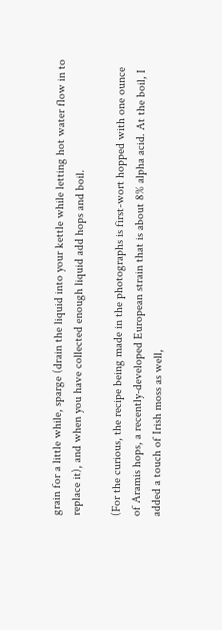grain for a little while, sparge (drain the liquid into your kettle while letting hot water flow in to replace it), and when you have collected enough liquid add hops and boil.

(For the curious, the recipe being made in the photographs is first-wort hopped with one ounce of Aramis hops, a recently-developed European strain that is about 8% alpha acid. At the boil, I added a touch of Irish moss as well,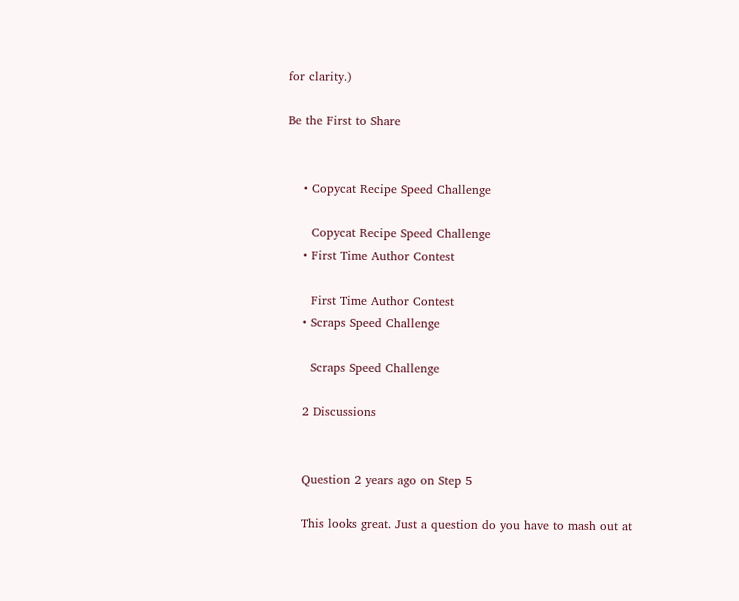for clarity.)

Be the First to Share


    • Copycat Recipe Speed Challenge

      Copycat Recipe Speed Challenge
    • First Time Author Contest

      First Time Author Contest
    • Scraps Speed Challenge

      Scraps Speed Challenge

    2 Discussions


    Question 2 years ago on Step 5

    This looks great. Just a question do you have to mash out at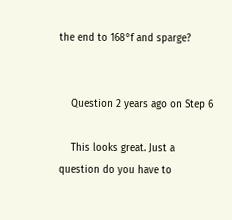the end to 168°f and sparge?


    Question 2 years ago on Step 6

    This looks great. Just a question do you have to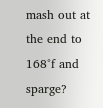mash out at the end to 168°f and sparge?